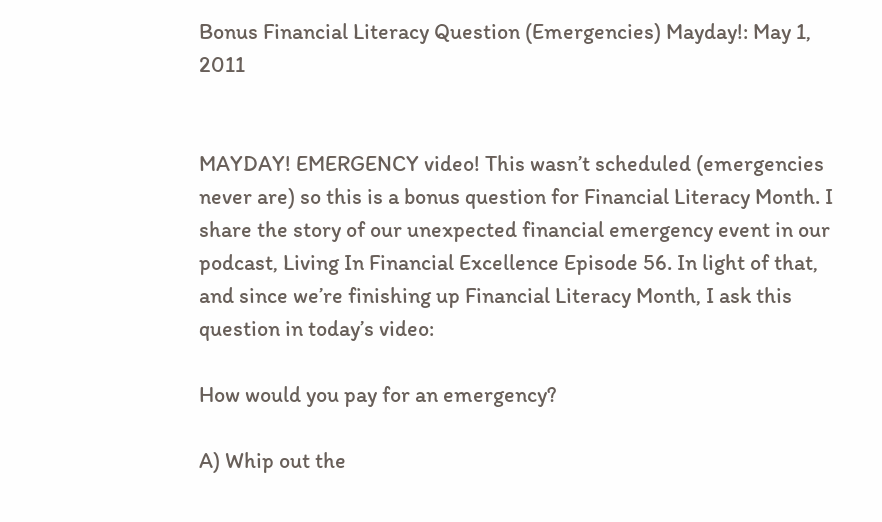Bonus Financial Literacy Question (Emergencies) Mayday!: May 1, 2011


MAYDAY! EMERGENCY video! This wasn’t scheduled (emergencies never are) so this is a bonus question for Financial Literacy Month. I share the story of our unexpected financial emergency event in our podcast, Living In Financial Excellence Episode 56. In light of that, and since we’re finishing up Financial Literacy Month, I ask this question in today’s video:

How would you pay for an emergency?

A) Whip out the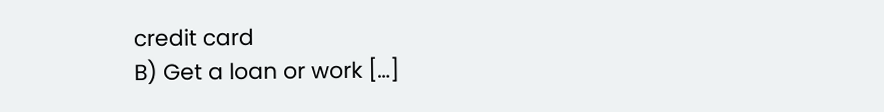credit card
B) Get a loan or work […]